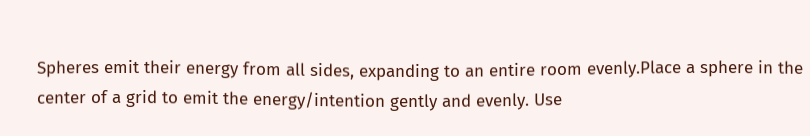Spheres emit their energy from all sides, expanding to an entire room evenly.Place a sphere in the center of a grid to emit the energy/intention gently and evenly. Use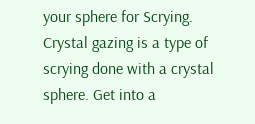your sphere for Scrying. Crystal gazing is a type of scrying done with a crystal sphere. Get into a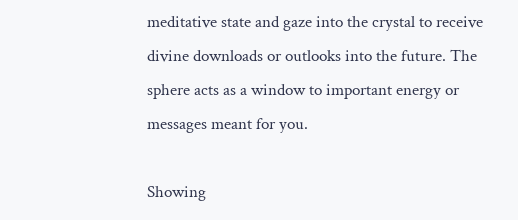meditative state and gaze into the crystal to receive divine downloads or outlooks into the future. The sphere acts as a window to important energy or messages meant for you.

Showing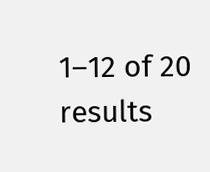1–12 of 20 results